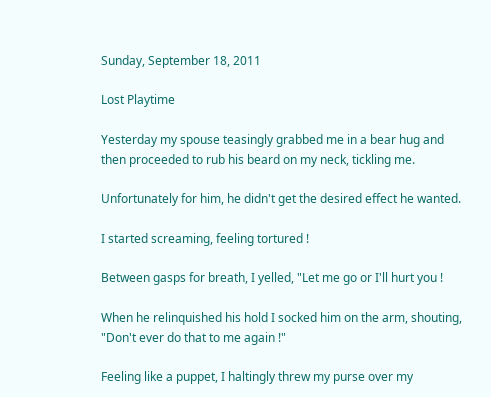Sunday, September 18, 2011

Lost Playtime

Yesterday my spouse teasingly grabbed me in a bear hug and then proceeded to rub his beard on my neck, tickling me.

Unfortunately for him, he didn't get the desired effect he wanted.

I started screaming, feeling tortured !

Between gasps for breath, I yelled, "Let me go or I'll hurt you !

When he relinquished his hold I socked him on the arm, shouting, "Don't ever do that to me again !"

Feeling like a puppet, I haltingly threw my purse over my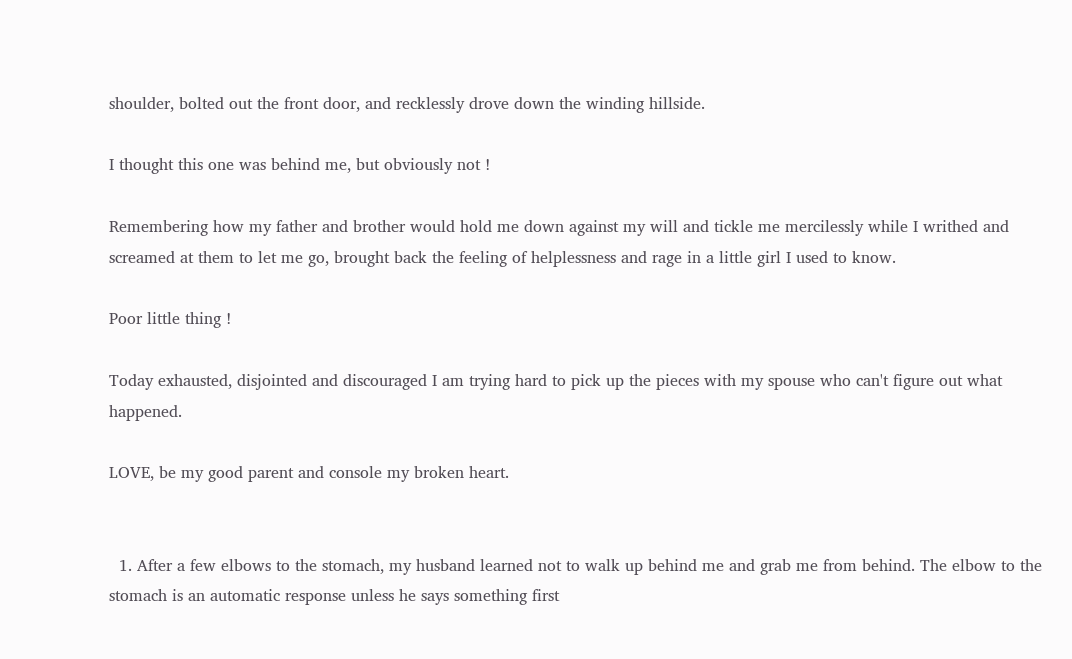shoulder, bolted out the front door, and recklessly drove down the winding hillside.

I thought this one was behind me, but obviously not !

Remembering how my father and brother would hold me down against my will and tickle me mercilessly while I writhed and screamed at them to let me go, brought back the feeling of helplessness and rage in a little girl I used to know.

Poor little thing !

Today exhausted, disjointed and discouraged I am trying hard to pick up the pieces with my spouse who can't figure out what happened.

LOVE, be my good parent and console my broken heart.


  1. After a few elbows to the stomach, my husband learned not to walk up behind me and grab me from behind. The elbow to the stomach is an automatic response unless he says something first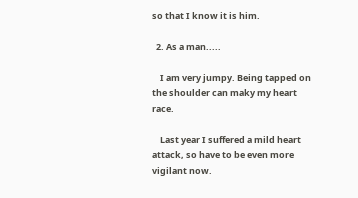so that I know it is him.

  2. As a man.....

    I am very jumpy. Being tapped on the shoulder can maky my heart race.

    Last year I suffered a mild heart attack, so have to be even more vigilant now.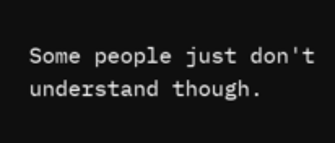Some people just don't understand though.